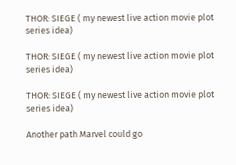THOR: SIEGE ( my newest live action movie plot series idea)

THOR: SIEGE ( my newest live action movie plot series idea)

THOR: SIEGE ( my newest live action movie plot series idea)

Another path Marvel could go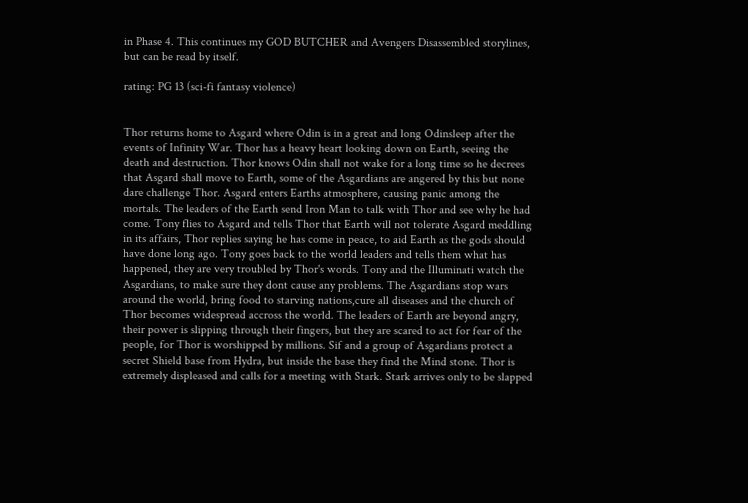in Phase 4. This continues my GOD BUTCHER and Avengers Disassembled storylines, but can be read by itself.

rating: PG 13 (sci-fi fantasy violence)


Thor returns home to Asgard where Odin is in a great and long Odinsleep after the events of Infinity War. Thor has a heavy heart looking down on Earth, seeing the death and destruction. Thor knows Odin shall not wake for a long time so he decrees that Asgard shall move to Earth, some of the Asgardians are angered by this but none dare challenge Thor. Asgard enters Earths atmosphere, causing panic among the mortals. The leaders of the Earth send Iron Man to talk with Thor and see why he had come. Tony flies to Asgard and tells Thor that Earth will not tolerate Asgard meddling in its affairs, Thor replies saying he has come in peace, to aid Earth as the gods should have done long ago. Tony goes back to the world leaders and tells them what has happened, they are very troubled by Thor's words. Tony and the Illuminati watch the Asgardians, to make sure they dont cause any problems. The Asgardians stop wars around the world, bring food to starving nations,cure all diseases and the church of Thor becomes widespread accross the world. The leaders of Earth are beyond angry, their power is slipping through their fingers, but they are scared to act for fear of the people, for Thor is worshipped by millions. Sif and a group of Asgardians protect a secret Shield base from Hydra, but inside the base they find the Mind stone. Thor is extremely displeased and calls for a meeting with Stark. Stark arrives only to be slapped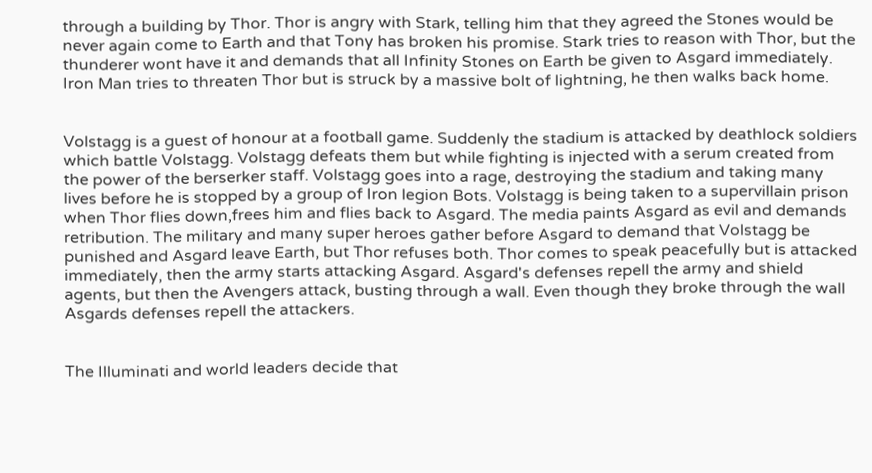through a building by Thor. Thor is angry with Stark, telling him that they agreed the Stones would be never again come to Earth and that Tony has broken his promise. Stark tries to reason with Thor, but the thunderer wont have it and demands that all Infinity Stones on Earth be given to Asgard immediately. Iron Man tries to threaten Thor but is struck by a massive bolt of lightning, he then walks back home.


Volstagg is a guest of honour at a football game. Suddenly the stadium is attacked by deathlock soldiers which battle Volstagg. Volstagg defeats them but while fighting is injected with a serum created from the power of the berserker staff. Volstagg goes into a rage, destroying the stadium and taking many lives before he is stopped by a group of Iron legion Bots. Volstagg is being taken to a supervillain prison when Thor flies down,frees him and flies back to Asgard. The media paints Asgard as evil and demands retribution. The military and many super heroes gather before Asgard to demand that Volstagg be punished and Asgard leave Earth, but Thor refuses both. Thor comes to speak peacefully but is attacked immediately, then the army starts attacking Asgard. Asgard's defenses repell the army and shield agents, but then the Avengers attack, busting through a wall. Even though they broke through the wall Asgards defenses repell the attackers.


The Illuminati and world leaders decide that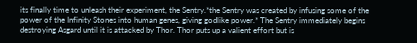its finally time to unleash their experiment, the Sentry.*the Sentry was created by infusing some of the power of the Infinity Stones into human genes, giving godlike power.* The Sentry immediately begins destroying Asgard until it is attacked by Thor. Thor puts up a valient effort but is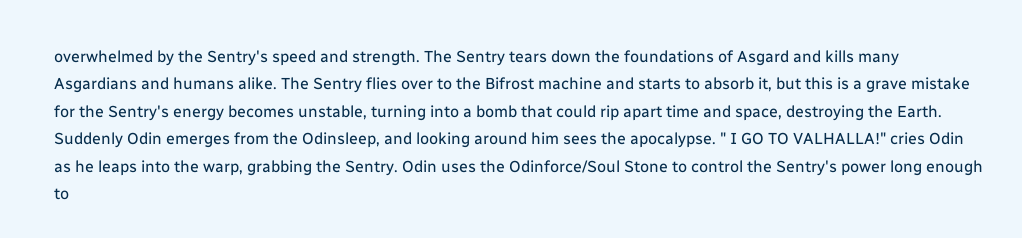overwhelmed by the Sentry's speed and strength. The Sentry tears down the foundations of Asgard and kills many Asgardians and humans alike. The Sentry flies over to the Bifrost machine and starts to absorb it, but this is a grave mistake for the Sentry's energy becomes unstable, turning into a bomb that could rip apart time and space, destroying the Earth. Suddenly Odin emerges from the Odinsleep, and looking around him sees the apocalypse. " I GO TO VALHALLA!" cries Odin as he leaps into the warp, grabbing the Sentry. Odin uses the Odinforce/Soul Stone to control the Sentry's power long enough to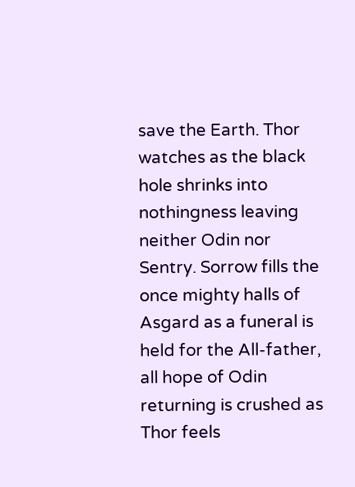save the Earth. Thor watches as the black hole shrinks into nothingness leaving neither Odin nor Sentry. Sorrow fills the once mighty halls of Asgard as a funeral is held for the All-father, all hope of Odin returning is crushed as Thor feels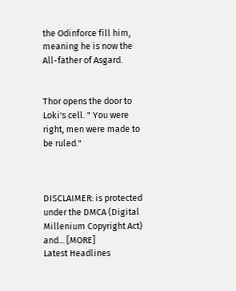the Odinforce fill him, meaning he is now the All-father of Asgard.


Thor opens the door to Loki's cell. " You were right, men were made to be ruled."



DISCLAIMER: is protected under the DMCA (Digital Millenium Copyright Act) and... [MORE]
Latest Headlines